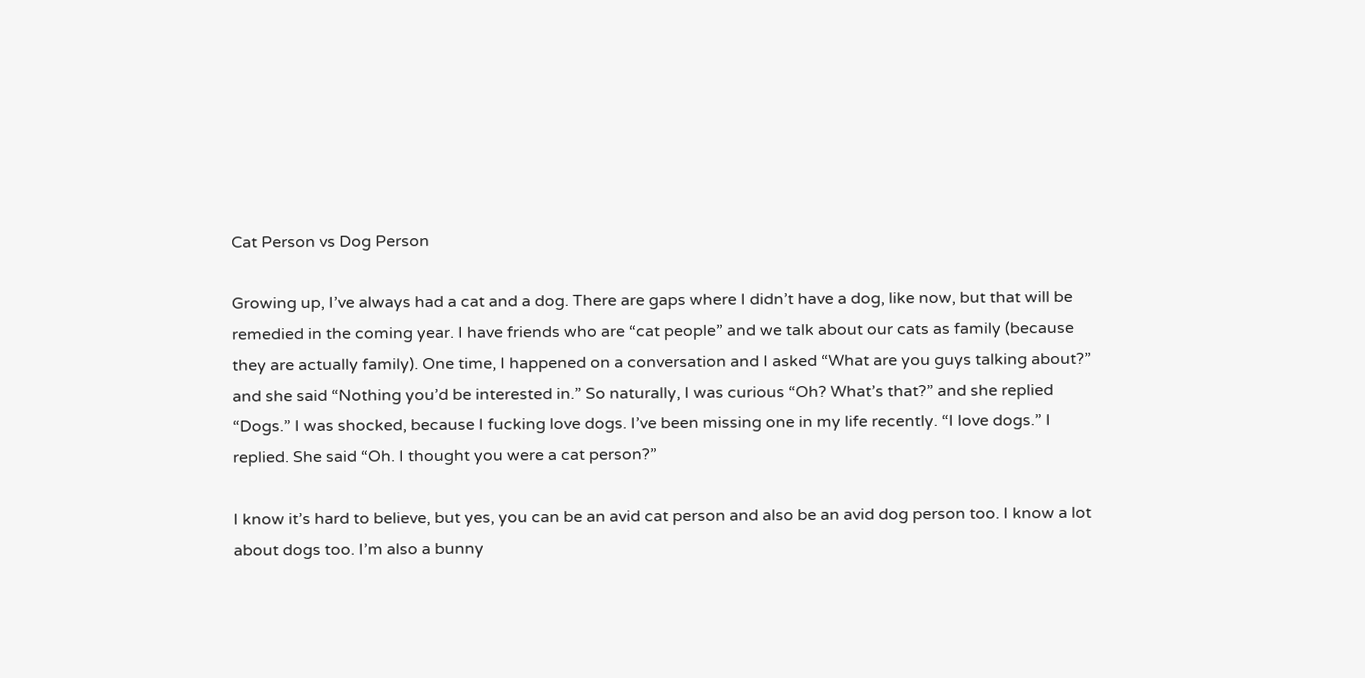Cat Person vs Dog Person

Growing up, I’ve always had a cat and a dog. There are gaps where I didn’t have a dog, like now, but that will be remedied in the coming year. I have friends who are “cat people” and we talk about our cats as family (because they are actually family). One time, I happened on a conversation and I asked “What are you guys talking about?” and she said “Nothing you’d be interested in.” So naturally, I was curious “Oh? What’s that?” and she replied “Dogs.” I was shocked, because I fucking love dogs. I’ve been missing one in my life recently. “I love dogs.” I replied. She said “Oh. I thought you were a cat person?”

I know it’s hard to believe, but yes, you can be an avid cat person and also be an avid dog person too. I know a lot about dogs too. I’m also a bunny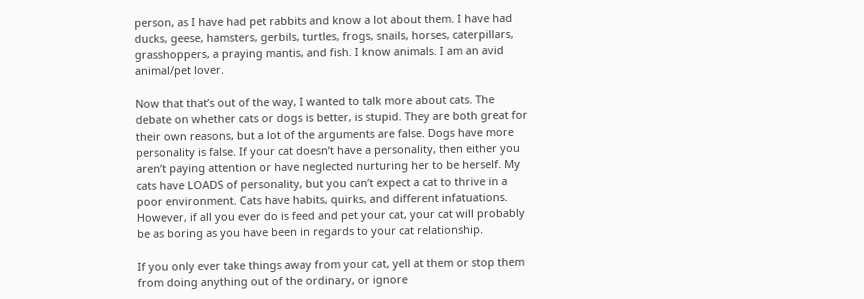person, as I have had pet rabbits and know a lot about them. I have had ducks, geese, hamsters, gerbils, turtles, frogs, snails, horses, caterpillars, grasshoppers, a praying mantis, and fish. I know animals. I am an avid animal/pet lover.

Now that that’s out of the way, I wanted to talk more about cats. The debate on whether cats or dogs is better, is stupid. They are both great for their own reasons, but a lot of the arguments are false. Dogs have more personality is false. If your cat doesn’t have a personality, then either you aren’t paying attention or have neglected nurturing her to be herself. My cats have LOADS of personality, but you can’t expect a cat to thrive in a poor environment. Cats have habits, quirks, and different infatuations. However, if all you ever do is feed and pet your cat, your cat will probably be as boring as you have been in regards to your cat relationship.

If you only ever take things away from your cat, yell at them or stop them from doing anything out of the ordinary, or ignore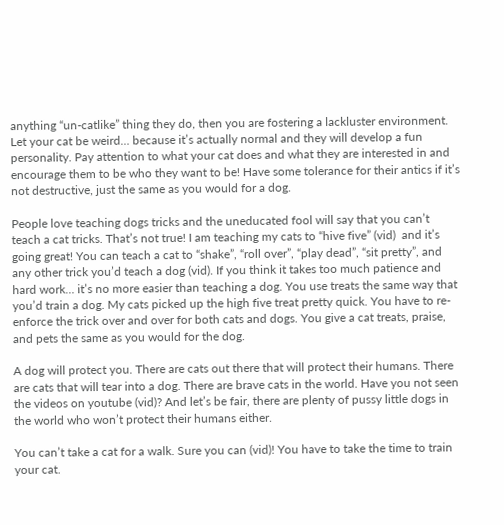anything “un-catlike” thing they do, then you are fostering a lackluster environment. Let your cat be weird… because it’s actually normal and they will develop a fun personality. Pay attention to what your cat does and what they are interested in and encourage them to be who they want to be! Have some tolerance for their antics if it’s not destructive, just the same as you would for a dog.

People love teaching dogs tricks and the uneducated fool will say that you can’t teach a cat tricks. That’s not true! I am teaching my cats to “hive five” (vid)  and it’s going great! You can teach a cat to “shake”, “roll over”, “play dead”, “sit pretty”, and any other trick you’d teach a dog (vid). If you think it takes too much patience and hard work… it’s no more easier than teaching a dog. You use treats the same way that you’d train a dog. My cats picked up the high five treat pretty quick. You have to re-enforce the trick over and over for both cats and dogs. You give a cat treats, praise, and pets the same as you would for the dog.

A dog will protect you. There are cats out there that will protect their humans. There are cats that will tear into a dog. There are brave cats in the world. Have you not seen the videos on youtube (vid)? And let’s be fair, there are plenty of pussy little dogs in the world who won’t protect their humans either.

You can’t take a cat for a walk. Sure you can (vid)! You have to take the time to train your cat.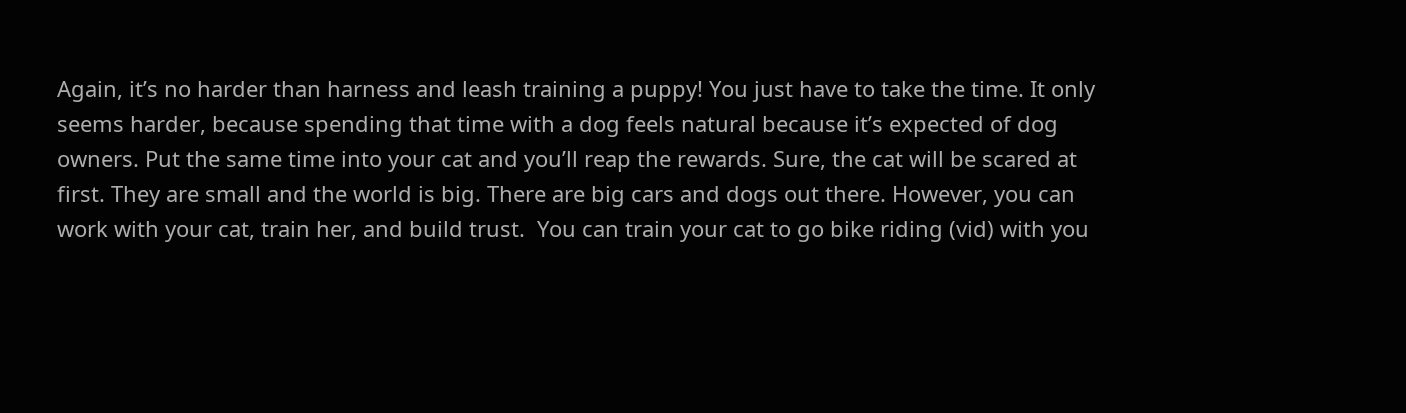Again, it’s no harder than harness and leash training a puppy! You just have to take the time. It only seems harder, because spending that time with a dog feels natural because it’s expected of dog owners. Put the same time into your cat and you’ll reap the rewards. Sure, the cat will be scared at first. They are small and the world is big. There are big cars and dogs out there. However, you can work with your cat, train her, and build trust.  You can train your cat to go bike riding (vid) with you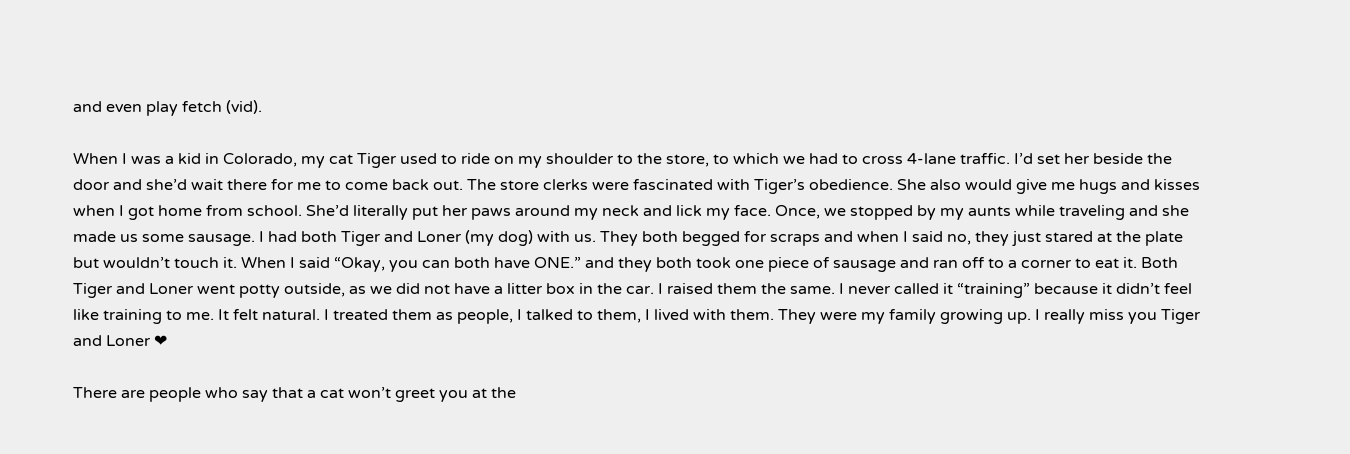and even play fetch (vid).

When I was a kid in Colorado, my cat Tiger used to ride on my shoulder to the store, to which we had to cross 4-lane traffic. I’d set her beside the door and she’d wait there for me to come back out. The store clerks were fascinated with Tiger’s obedience. She also would give me hugs and kisses when I got home from school. She’d literally put her paws around my neck and lick my face. Once, we stopped by my aunts while traveling and she made us some sausage. I had both Tiger and Loner (my dog) with us. They both begged for scraps and when I said no, they just stared at the plate but wouldn’t touch it. When I said “Okay, you can both have ONE.” and they both took one piece of sausage and ran off to a corner to eat it. Both Tiger and Loner went potty outside, as we did not have a litter box in the car. I raised them the same. I never called it “training” because it didn’t feel like training to me. It felt natural. I treated them as people, I talked to them, I lived with them. They were my family growing up. I really miss you Tiger and Loner ❤

There are people who say that a cat won’t greet you at the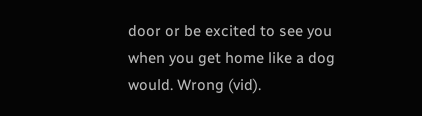door or be excited to see you when you get home like a dog would. Wrong (vid).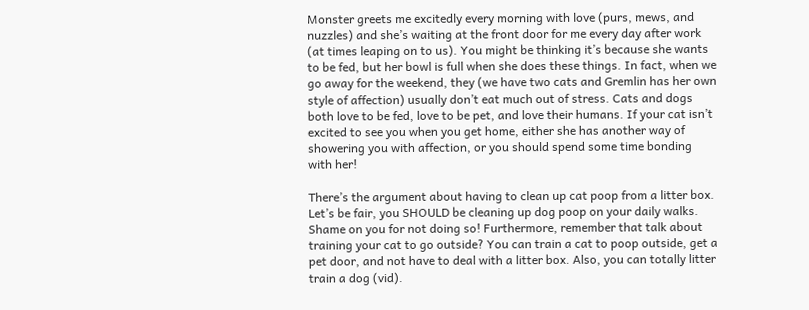Monster greets me excitedly every morning with love (purs, mews, and nuzzles) and she’s waiting at the front door for me every day after work (at times leaping on to us). You might be thinking it’s because she wants to be fed, but her bowl is full when she does these things. In fact, when we go away for the weekend, they (we have two cats and Gremlin has her own style of affection) usually don’t eat much out of stress. Cats and dogs both love to be fed, love to be pet, and love their humans. If your cat isn’t excited to see you when you get home, either she has another way of showering you with affection, or you should spend some time bonding with her!

There’s the argument about having to clean up cat poop from a litter box. Let’s be fair, you SHOULD be cleaning up dog poop on your daily walks. Shame on you for not doing so! Furthermore, remember that talk about training your cat to go outside? You can train a cat to poop outside, get a pet door, and not have to deal with a litter box. Also, you can totally litter train a dog (vid).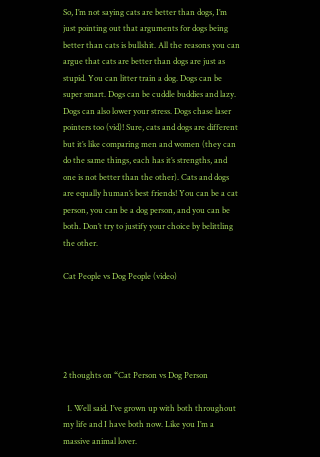So, I’m not saying cats are better than dogs, I’m just pointing out that arguments for dogs being better than cats is bullshit. All the reasons you can argue that cats are better than dogs are just as stupid. You can litter train a dog. Dogs can be super smart. Dogs can be cuddle buddies and lazy. Dogs can also lower your stress. Dogs chase laser pointers too (vid)! Sure, cats and dogs are different but it’s like comparing men and women (they can do the same things, each has it’s strengths, and one is not better than the other). Cats and dogs are equally human’s best friends! You can be a cat person, you can be a dog person, and you can be both. Don’t try to justify your choice by belittling the other.

Cat People vs Dog People (video)





2 thoughts on “Cat Person vs Dog Person

  1. Well said. I’ve grown up with both throughout my life and I have both now. Like you I’m a massive animal lover.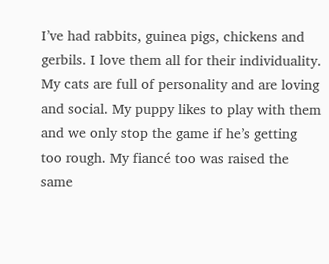I’ve had rabbits, guinea pigs, chickens and gerbils. I love them all for their individuality. My cats are full of personality and are loving and social. My puppy likes to play with them and we only stop the game if he’s getting too rough. My fiancé too was raised the same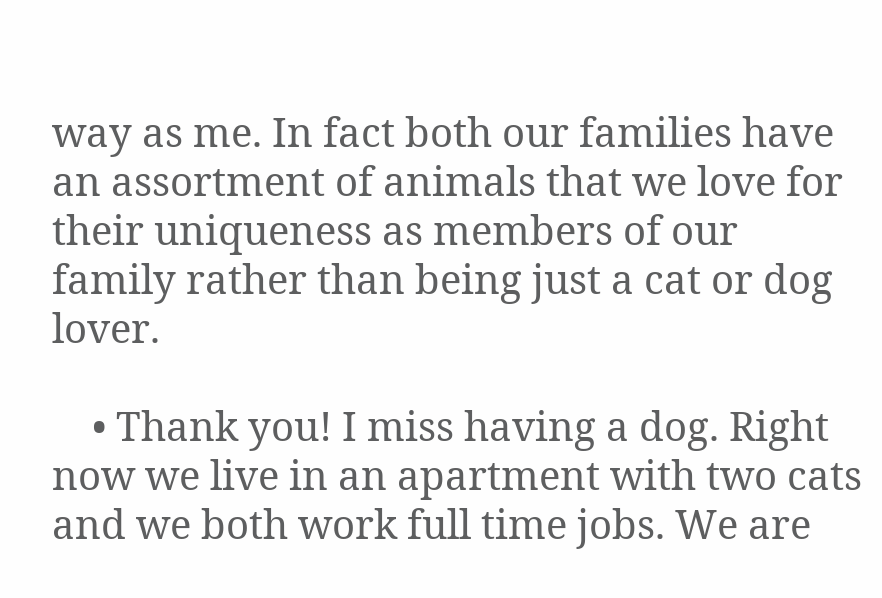way as me. In fact both our families have an assortment of animals that we love for their uniqueness as members of our family rather than being just a cat or dog lover.

    • Thank you! I miss having a dog. Right now we live in an apartment with two cats and we both work full time jobs. We are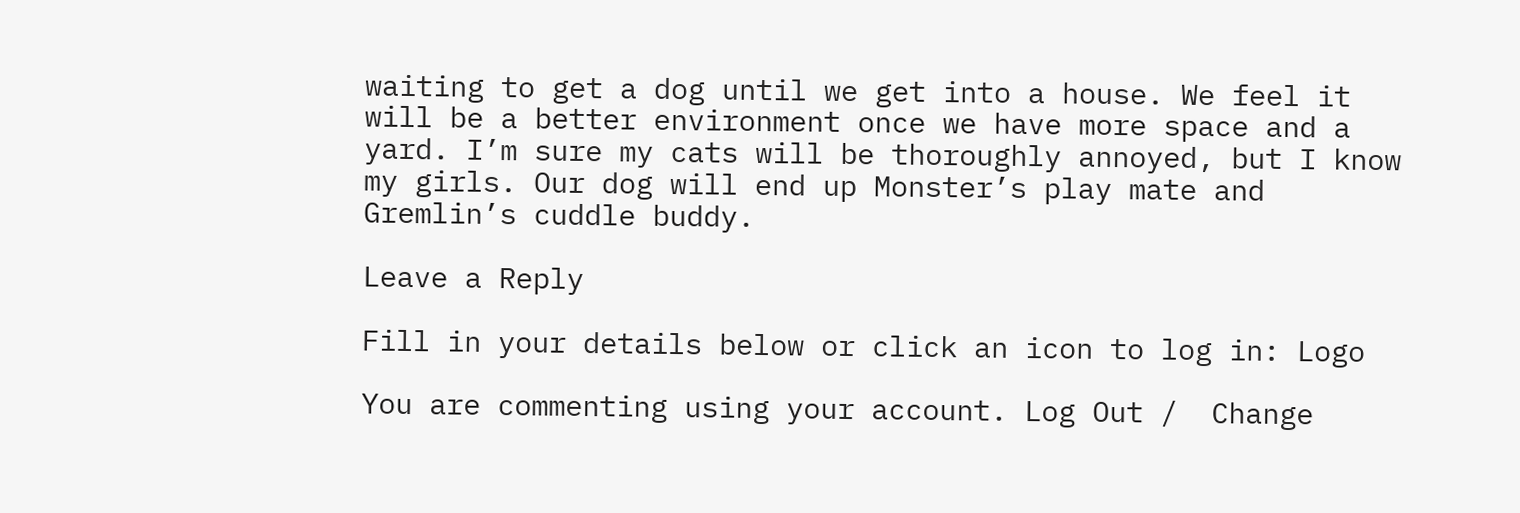waiting to get a dog until we get into a house. We feel it will be a better environment once we have more space and a yard. I’m sure my cats will be thoroughly annoyed, but I know my girls. Our dog will end up Monster’s play mate and Gremlin’s cuddle buddy.

Leave a Reply

Fill in your details below or click an icon to log in: Logo

You are commenting using your account. Log Out /  Change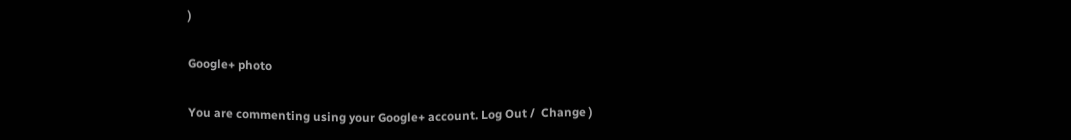)

Google+ photo

You are commenting using your Google+ account. Log Out /  Change )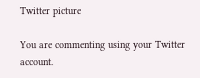Twitter picture

You are commenting using your Twitter account.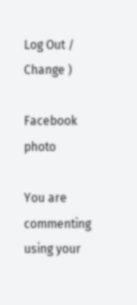Log Out /  Change )

Facebook photo

You are commenting using your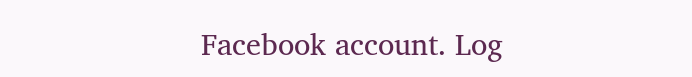Facebook account. Log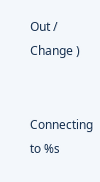Out /  Change )


Connecting to %s